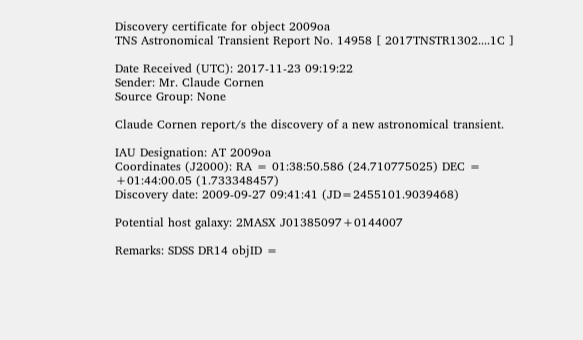Discovery certificate for object 2009oa
TNS Astronomical Transient Report No. 14958 [ 2017TNSTR1302....1C ]

Date Received (UTC): 2017-11-23 09:19:22
Sender: Mr. Claude Cornen
Source Group: None

Claude Cornen report/s the discovery of a new astronomical transient.

IAU Designation: AT 2009oa
Coordinates (J2000): RA = 01:38:50.586 (24.710775025) DEC = +01:44:00.05 (1.733348457)
Discovery date: 2009-09-27 09:41:41 (JD=2455101.9039468)

Potential host galaxy: 2MASX J01385097+0144007

Remarks: SDSS DR14 objID =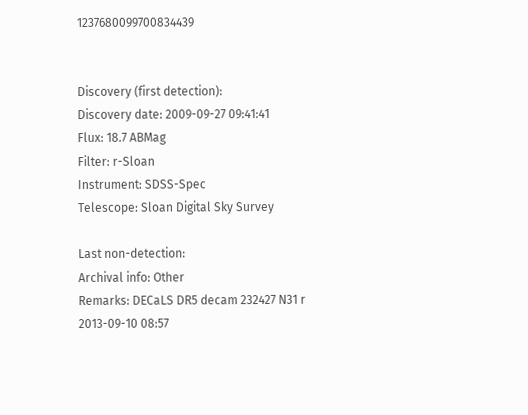1237680099700834439


Discovery (first detection):
Discovery date: 2009-09-27 09:41:41
Flux: 18.7 ABMag
Filter: r-Sloan
Instrument: SDSS-Spec
Telescope: Sloan Digital Sky Survey

Last non-detection:
Archival info: Other
Remarks: DECaLS DR5 decam 232427 N31 r 2013-09-10 08:57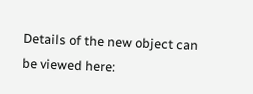Details of the new object can be viewed here: